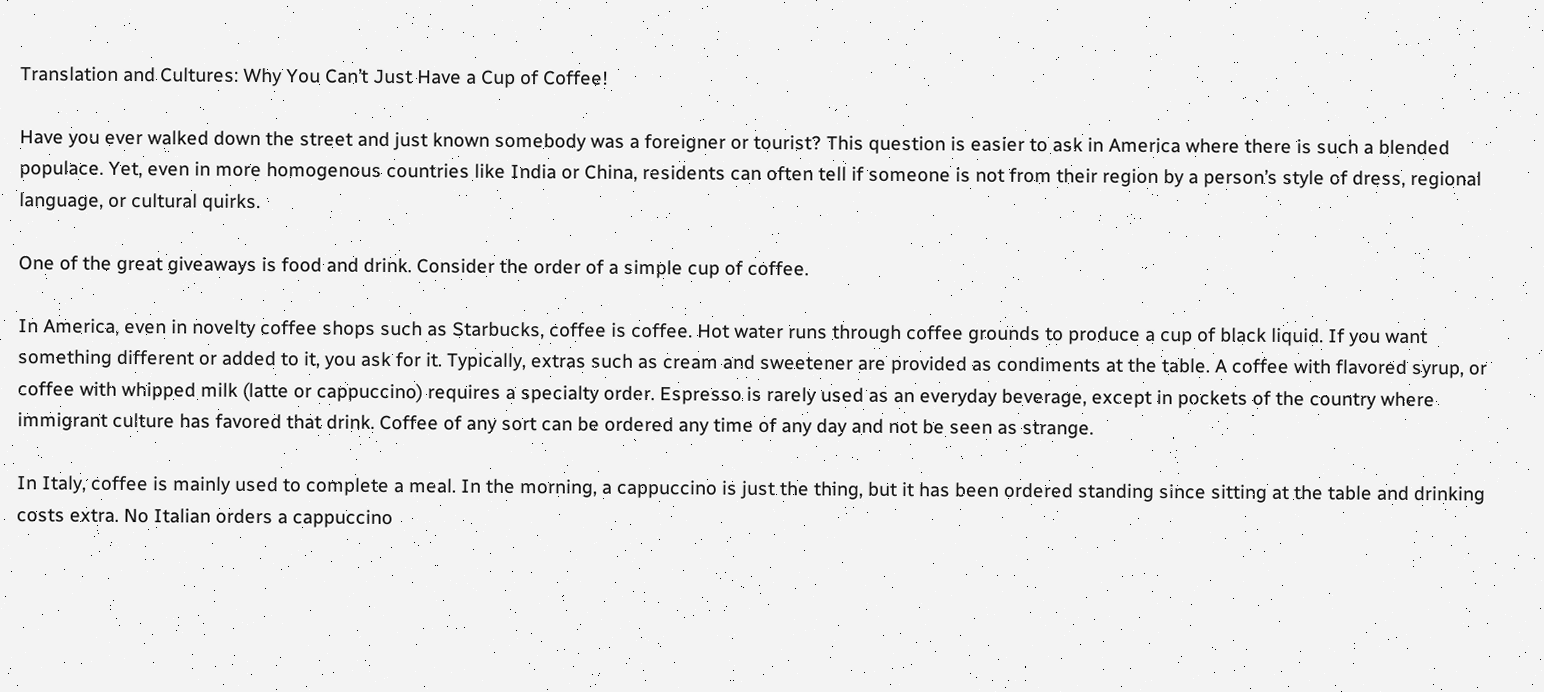Translation and Cultures: Why You Can’t Just Have a Cup of Coffee!

Have you ever walked down the street and just known somebody was a foreigner or tourist? This question is easier to ask in America where there is such a blended populace. Yet, even in more homogenous countries like India or China, residents can often tell if someone is not from their region by a person’s style of dress, regional language, or cultural quirks.

One of the great giveaways is food and drink. Consider the order of a simple cup of coffee.

In America, even in novelty coffee shops such as Starbucks, coffee is coffee. Hot water runs through coffee grounds to produce a cup of black liquid. If you want something different or added to it, you ask for it. Typically, extras such as cream and sweetener are provided as condiments at the table. A coffee with flavored syrup, or coffee with whipped milk (latte or cappuccino) requires a specialty order. Espresso is rarely used as an everyday beverage, except in pockets of the country where immigrant culture has favored that drink. Coffee of any sort can be ordered any time of any day and not be seen as strange.

In Italy, coffee is mainly used to complete a meal. In the morning, a cappuccino is just the thing, but it has been ordered standing since sitting at the table and drinking costs extra. No Italian orders a cappuccino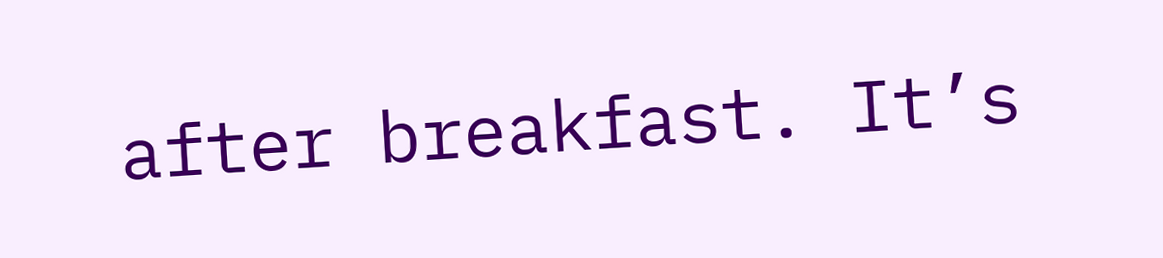after breakfast. It’s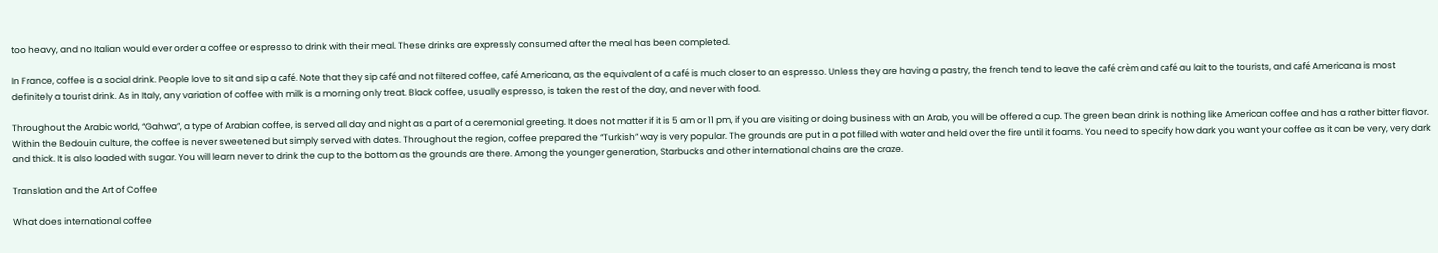too heavy, and no Italian would ever order a coffee or espresso to drink with their meal. These drinks are expressly consumed after the meal has been completed.

In France, coffee is a social drink. People love to sit and sip a café. Note that they sip café and not filtered coffee, café Americana, as the equivalent of a café is much closer to an espresso. Unless they are having a pastry, the french tend to leave the café crèm and café au lait to the tourists, and café Americana is most definitely a tourist drink. As in Italy, any variation of coffee with milk is a morning only treat. Black coffee, usually espresso, is taken the rest of the day, and never with food.

Throughout the Arabic world, “Gahwa”, a type of Arabian coffee, is served all day and night as a part of a ceremonial greeting. It does not matter if it is 5 am or 11 pm, if you are visiting or doing business with an Arab, you will be offered a cup. The green bean drink is nothing like American coffee and has a rather bitter flavor. Within the Bedouin culture, the coffee is never sweetened but simply served with dates. Throughout the region, coffee prepared the “Turkish” way is very popular. The grounds are put in a pot filled with water and held over the fire until it foams. You need to specify how dark you want your coffee as it can be very, very dark and thick. It is also loaded with sugar. You will learn never to drink the cup to the bottom as the grounds are there. Among the younger generation, Starbucks and other international chains are the craze.

Translation and the Art of Coffee

What does international coffee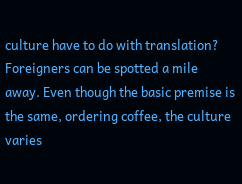culture have to do with translation? Foreigners can be spotted a mile away. Even though the basic premise is the same, ordering coffee, the culture varies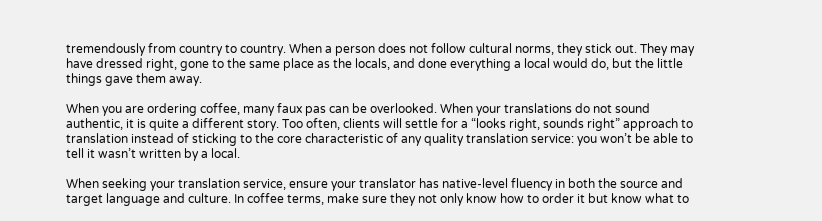tremendously from country to country. When a person does not follow cultural norms, they stick out. They may have dressed right, gone to the same place as the locals, and done everything a local would do, but the little things gave them away.

When you are ordering coffee, many faux pas can be overlooked. When your translations do not sound authentic, it is quite a different story. Too often, clients will settle for a “looks right, sounds right” approach to translation instead of sticking to the core characteristic of any quality translation service: you won’t be able to tell it wasn’t written by a local.

When seeking your translation service, ensure your translator has native-level fluency in both the source and target language and culture. In coffee terms, make sure they not only know how to order it but know what to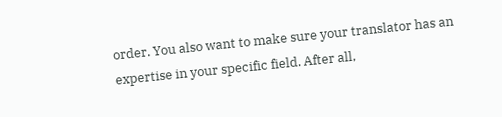order. You also want to make sure your translator has an expertise in your specific field. After all,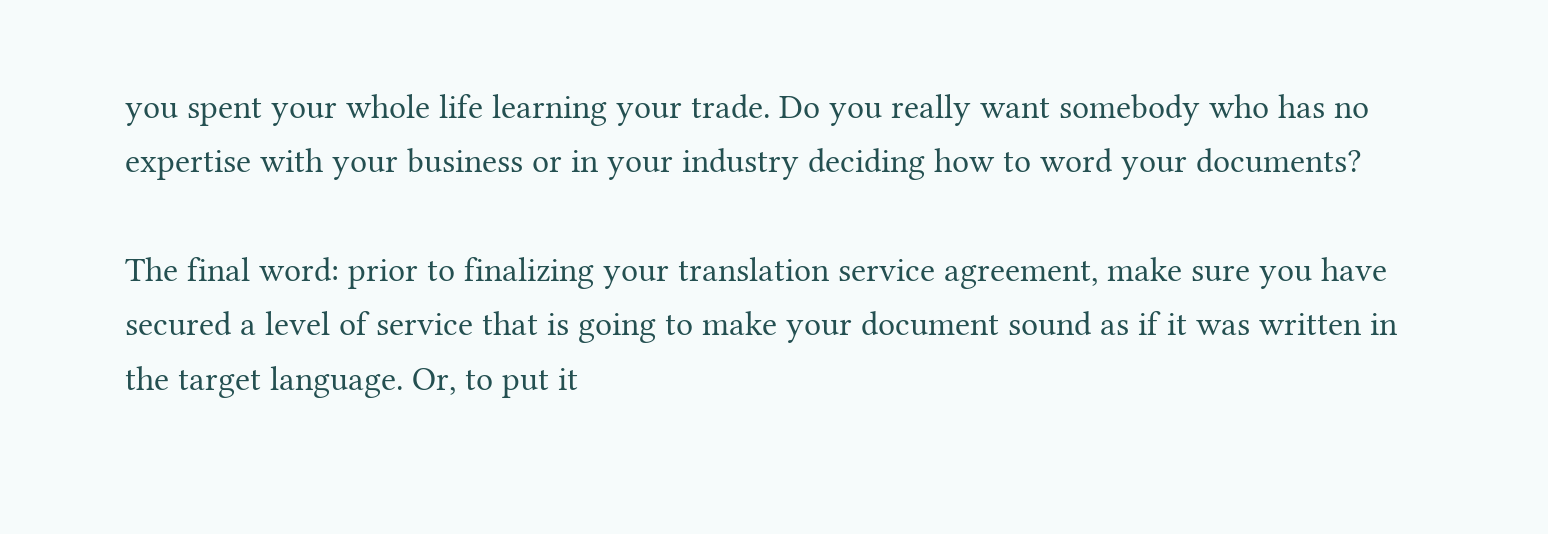you spent your whole life learning your trade. Do you really want somebody who has no expertise with your business or in your industry deciding how to word your documents?

The final word: prior to finalizing your translation service agreement, make sure you have secured a level of service that is going to make your document sound as if it was written in the target language. Or, to put it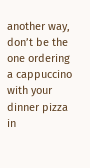another way, don’t be the one ordering a cappuccino with your dinner pizza in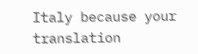Italy because your translation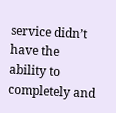service didn’t have the ability to completely and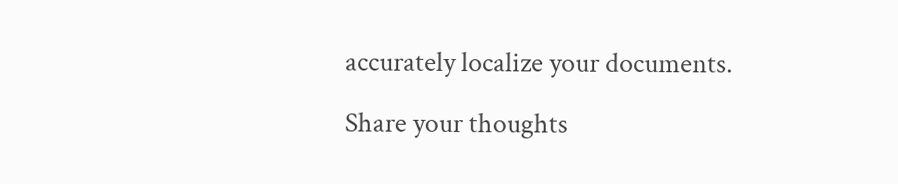accurately localize your documents.

Share your thoughts